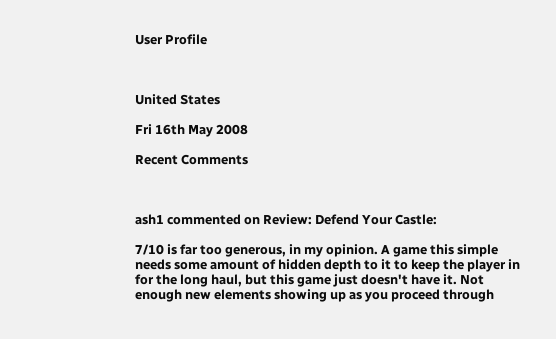User Profile



United States

Fri 16th May 2008

Recent Comments



ash1 commented on Review: Defend Your Castle:

7/10 is far too generous, in my opinion. A game this simple needs some amount of hidden depth to it to keep the player in for the long haul, but this game just doesn't have it. Not enough new elements showing up as you proceed through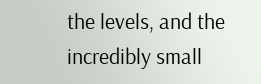the levels, and the incredibly small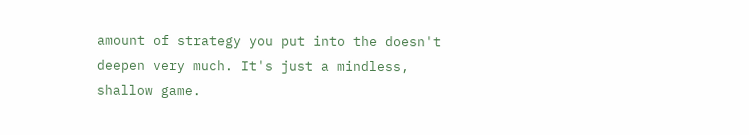amount of strategy you put into the doesn't deepen very much. It's just a mindless, shallow game.